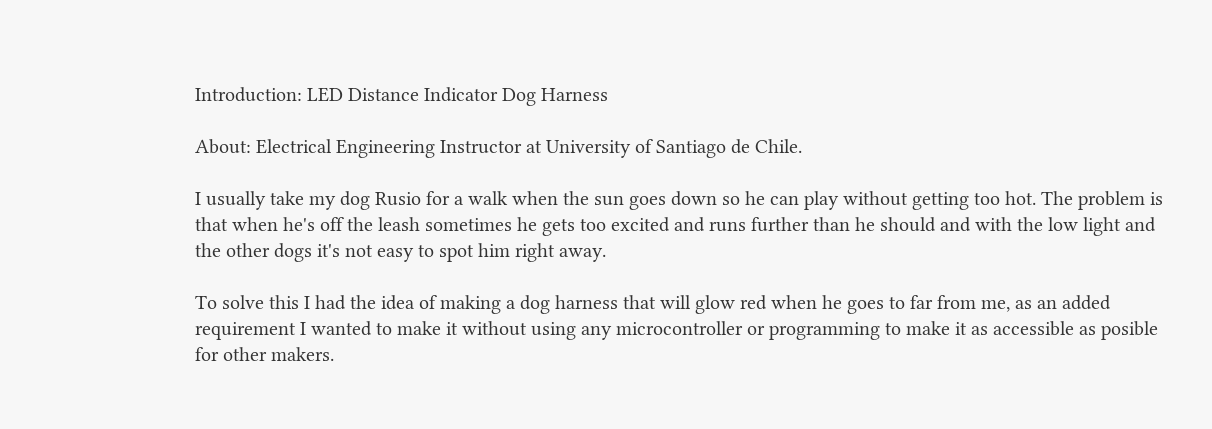Introduction: LED Distance Indicator Dog Harness

About: Electrical Engineering Instructor at University of Santiago de Chile.

I usually take my dog Rusio for a walk when the sun goes down so he can play without getting too hot. The problem is that when he's off the leash sometimes he gets too excited and runs further than he should and with the low light and the other dogs it's not easy to spot him right away.

To solve this I had the idea of making a dog harness that will glow red when he goes to far from me, as an added requirement I wanted to make it without using any microcontroller or programming to make it as accessible as posible for other makers.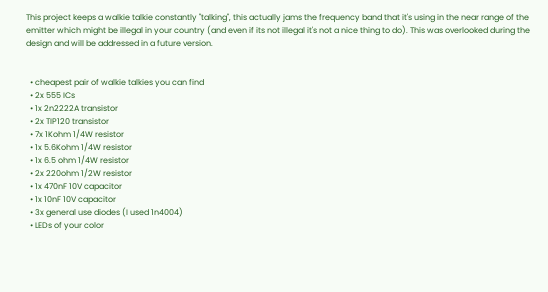This project keeps a walkie talkie constantly "talking", this actually jams the frequency band that it's using in the near range of the emitter which might be illegal in your country (and even if its not illegal it's not a nice thing to do). This was overlooked during the design and will be addressed in a future version.


  • cheapest pair of walkie talkies you can find
  • 2x 555 ICs
  • 1x 2n2222A transistor
  • 2x TIP120 transistor
  • 7x 1Kohm 1/4W resistor
  • 1x 5.6Kohm 1/4W resistor
  • 1x 6.5 ohm 1/4W resistor
  • 2x 220ohm 1/2W resistor
  • 1x 470nF 10V capacitor
  • 1x 10nF 10V capacitor
  • 3x general use diodes (I used 1n4004)
  • LEDs of your color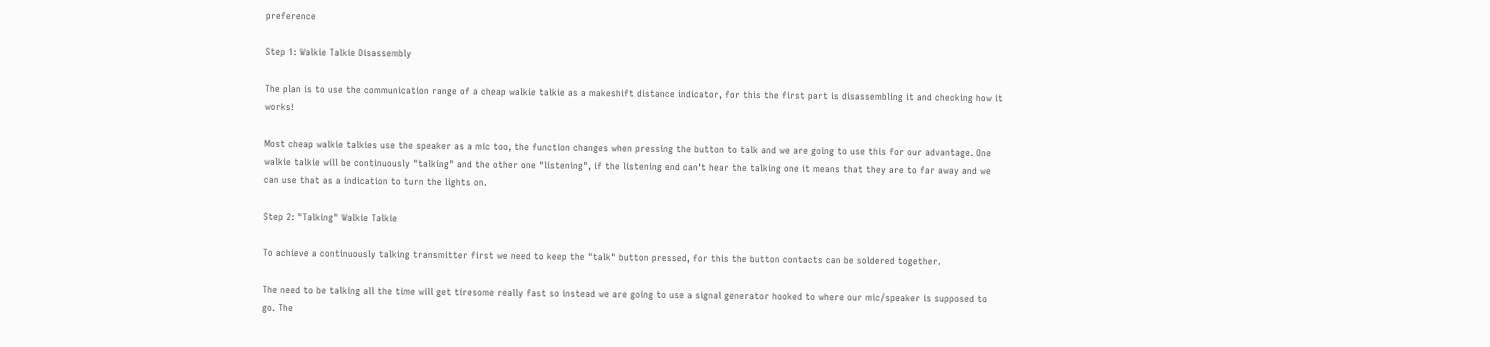preference

Step 1: Walkie Talkie Disassembly

The plan is to use the communication range of a cheap walkie talkie as a makeshift distance indicator, for this the first part is disassembling it and checking how it works!

Most cheap walkie talkies use the speaker as a mic too, the function changes when pressing the button to talk and we are going to use this for our advantage. One walkie talkie will be continuously "talking" and the other one "listening", if the listening end can't hear the talking one it means that they are to far away and we can use that as a indication to turn the lights on.

Step 2: "Talking" Walkie Talkie

To achieve a continuously talking transmitter first we need to keep the "talk" button pressed, for this the button contacts can be soldered together.

The need to be talking all the time will get tiresome really fast so instead we are going to use a signal generator hooked to where our mic/speaker is supposed to go. The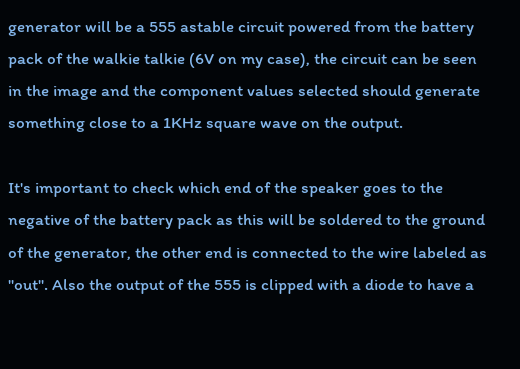generator will be a 555 astable circuit powered from the battery pack of the walkie talkie (6V on my case), the circuit can be seen in the image and the component values selected should generate something close to a 1KHz square wave on the output.

It's important to check which end of the speaker goes to the negative of the battery pack as this will be soldered to the ground of the generator, the other end is connected to the wire labeled as "out". Also the output of the 555 is clipped with a diode to have a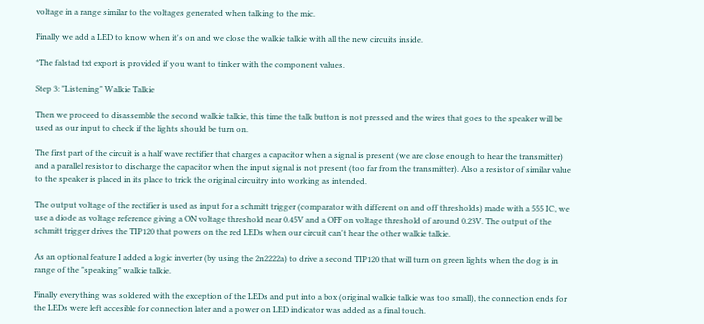voltage in a range similar to the voltages generated when talking to the mic.

Finally we add a LED to know when it's on and we close the walkie talkie with all the new circuits inside.

*The falstad txt export is provided if you want to tinker with the component values.

Step 3: "Listening" Walkie Talkie

Then we proceed to disassemble the second walkie talkie, this time the talk button is not pressed and the wires that goes to the speaker will be used as our input to check if the lights should be turn on.

The first part of the circuit is a half wave rectifier that charges a capacitor when a signal is present (we are close enough to hear the transmitter) and a parallel resistor to discharge the capacitor when the input signal is not present (too far from the transmitter). Also a resistor of similar value to the speaker is placed in its place to trick the original circuitry into working as intended.

The output voltage of the rectifier is used as input for a schmitt trigger (comparator with different on and off thresholds) made with a 555 IC, we use a diode as voltage reference giving a ON voltage threshold near 0.45V and a OFF on voltage threshold of around 0.23V. The output of the schmitt trigger drives the TIP120 that powers on the red LEDs when our circuit can't hear the other walkie talkie.

As an optional feature I added a logic inverter (by using the 2n2222a) to drive a second TIP120 that will turn on green lights when the dog is in range of the "speaking" walkie talkie.

Finally everything was soldered with the exception of the LEDs and put into a box (original walkie talkie was too small), the connection ends for the LEDs were left accesible for connection later and a power on LED indicator was added as a final touch.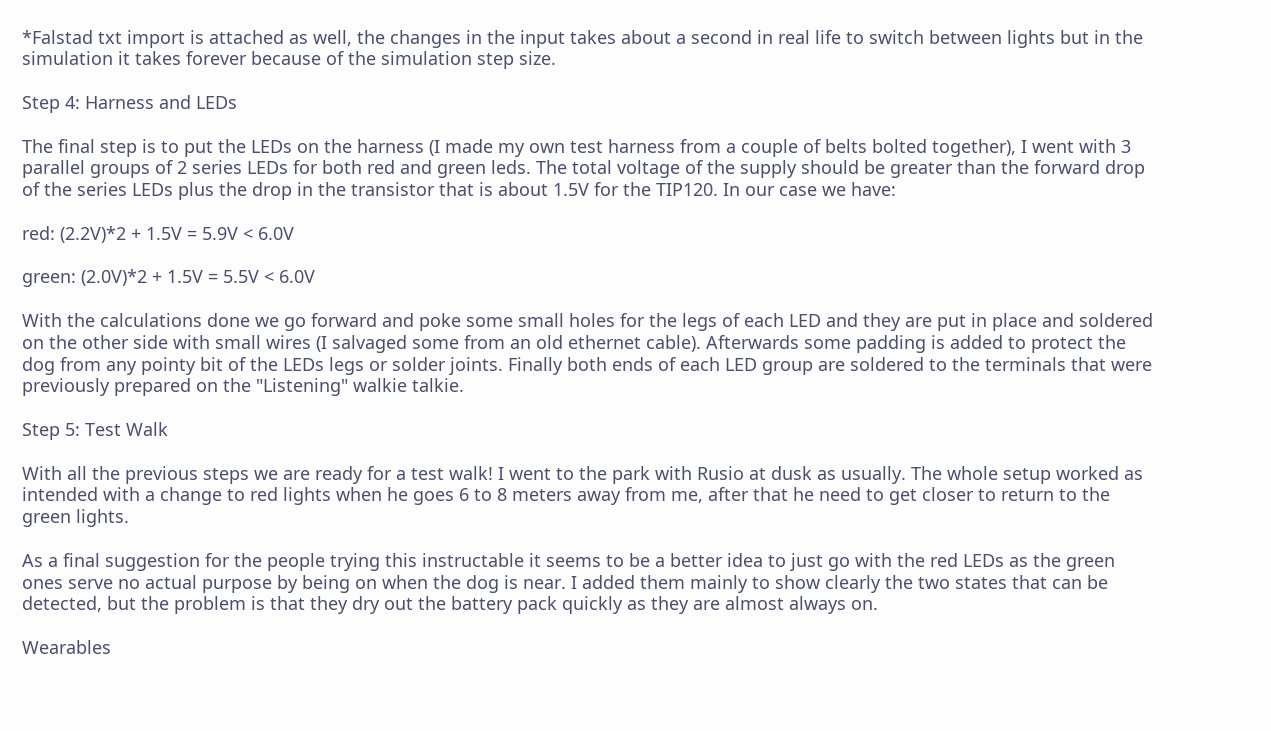*Falstad txt import is attached as well, the changes in the input takes about a second in real life to switch between lights but in the simulation it takes forever because of the simulation step size.

Step 4: Harness and LEDs

The final step is to put the LEDs on the harness (I made my own test harness from a couple of belts bolted together), I went with 3 parallel groups of 2 series LEDs for both red and green leds. The total voltage of the supply should be greater than the forward drop of the series LEDs plus the drop in the transistor that is about 1.5V for the TIP120. In our case we have:

red: (2.2V)*2 + 1.5V = 5.9V < 6.0V

green: (2.0V)*2 + 1.5V = 5.5V < 6.0V

With the calculations done we go forward and poke some small holes for the legs of each LED and they are put in place and soldered on the other side with small wires (I salvaged some from an old ethernet cable). Afterwards some padding is added to protect the dog from any pointy bit of the LEDs legs or solder joints. Finally both ends of each LED group are soldered to the terminals that were previously prepared on the "Listening" walkie talkie.

Step 5: Test Walk

With all the previous steps we are ready for a test walk! I went to the park with Rusio at dusk as usually. The whole setup worked as intended with a change to red lights when he goes 6 to 8 meters away from me, after that he need to get closer to return to the green lights.

As a final suggestion for the people trying this instructable it seems to be a better idea to just go with the red LEDs as the green ones serve no actual purpose by being on when the dog is near. I added them mainly to show clearly the two states that can be detected, but the problem is that they dry out the battery pack quickly as they are almost always on.

Wearables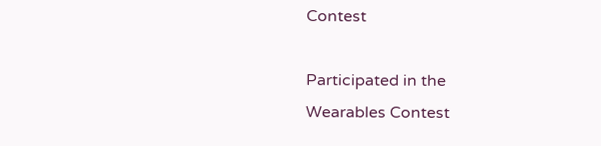Contest

Participated in the
Wearables Contest